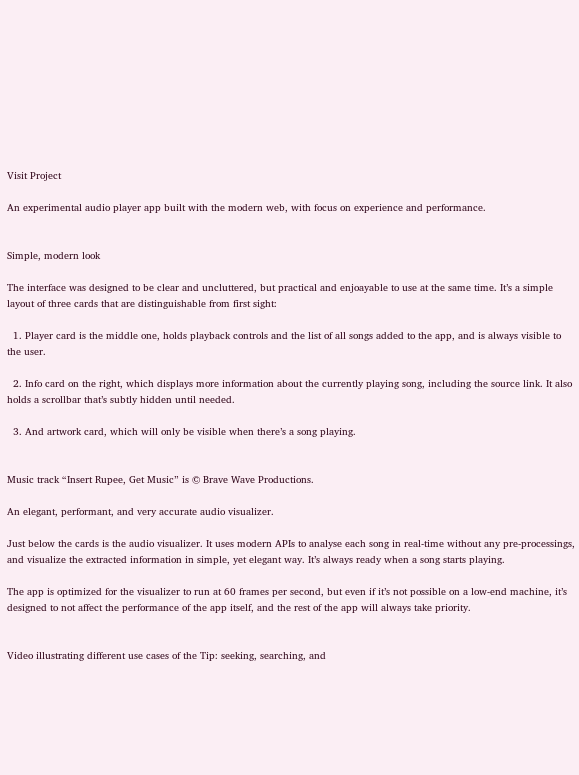Visit Project

An experimental audio player app built with the modern web, with focus on experience and performance.


Simple, modern look

The interface was designed to be clear and uncluttered, but practical and enjoayable to use at the same time. It’s a simple layout of three cards that are distinguishable from first sight:

  1. Player card is the middle one, holds playback controls and the list of all songs added to the app, and is always visible to the user.

  2. Info card on the right, which displays more information about the currently playing song, including the source link. It also holds a scrollbar that’s subtly hidden until needed.

  3. And artwork card, which will only be visible when there’s a song playing.


Music track “Insert Rupee, Get Music” is © Brave Wave Productions.

An elegant, performant, and very accurate audio visualizer.

Just below the cards is the audio visualizer. It uses modern APIs to analyse each song in real-time without any pre-processings, and visualize the extracted information in simple, yet elegant way. It’s always ready when a song starts playing.

The app is optimized for the visualizer to run at 60 frames per second, but even if it’s not possible on a low-end machine, it’s designed to not affect the performance of the app itself, and the rest of the app will always take priority.


Video illustrating different use cases of the Tip: seeking, searching, and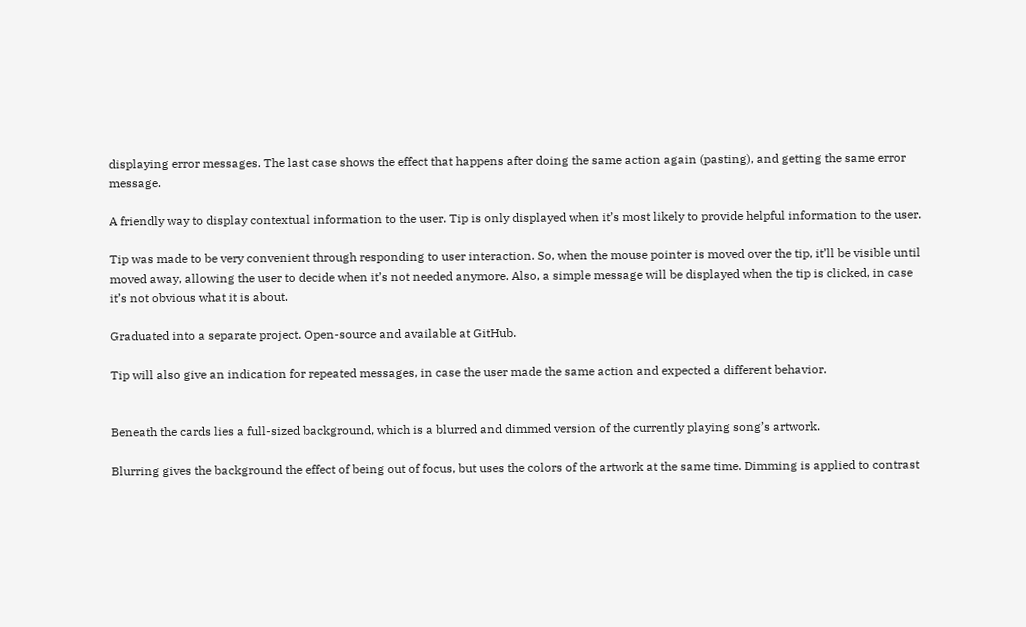displaying error messages. The last case shows the effect that happens after doing the same action again (pasting), and getting the same error message.

A friendly way to display contextual information to the user. Tip is only displayed when it’s most likely to provide helpful information to the user.

Tip was made to be very convenient through responding to user interaction. So, when the mouse pointer is moved over the tip, it’ll be visible until moved away, allowing the user to decide when it’s not needed anymore. Also, a simple message will be displayed when the tip is clicked, in case it’s not obvious what it is about.

Graduated into a separate project. Open-source and available at GitHub.

Tip will also give an indication for repeated messages, in case the user made the same action and expected a different behavior.


Beneath the cards lies a full-sized background, which is a blurred and dimmed version of the currently playing song’s artwork.

Blurring gives the background the effect of being out of focus, but uses the colors of the artwork at the same time. Dimming is applied to contrast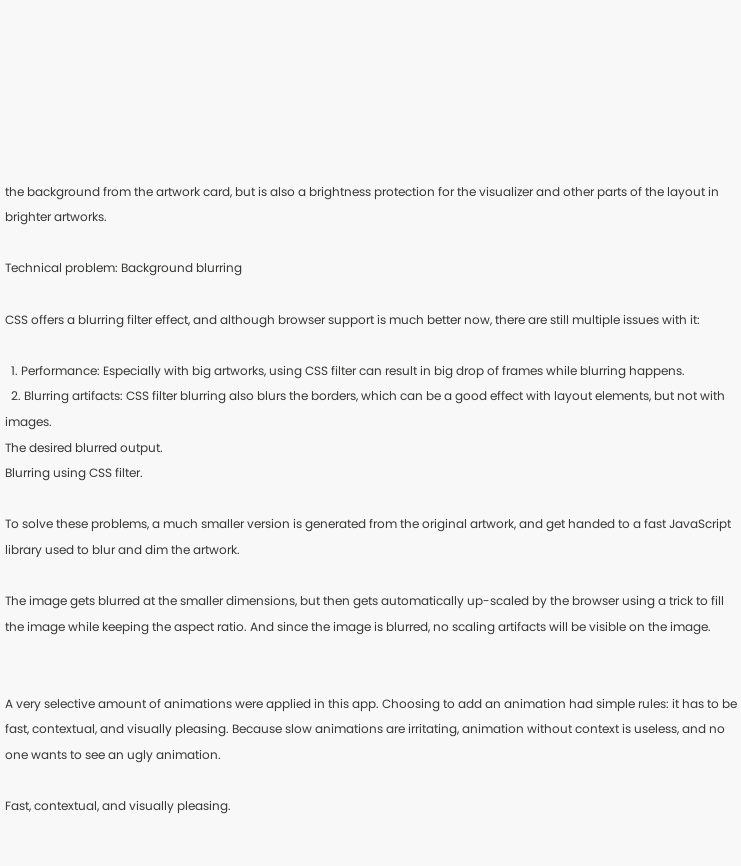the background from the artwork card, but is also a brightness protection for the visualizer and other parts of the layout in brighter artworks.

Technical problem: Background blurring

CSS offers a blurring filter effect, and although browser support is much better now, there are still multiple issues with it:

  1. Performance: Especially with big artworks, using CSS filter can result in big drop of frames while blurring happens.
  2. Blurring artifacts: CSS filter blurring also blurs the borders, which can be a good effect with layout elements, but not with images.
The desired blurred output.
Blurring using CSS filter.

To solve these problems, a much smaller version is generated from the original artwork, and get handed to a fast JavaScript library used to blur and dim the artwork.

The image gets blurred at the smaller dimensions, but then gets automatically up-scaled by the browser using a trick to fill the image while keeping the aspect ratio. And since the image is blurred, no scaling artifacts will be visible on the image.


A very selective amount of animations were applied in this app. Choosing to add an animation had simple rules: it has to be fast, contextual, and visually pleasing. Because slow animations are irritating, animation without context is useless, and no one wants to see an ugly animation.

Fast, contextual, and visually pleasing.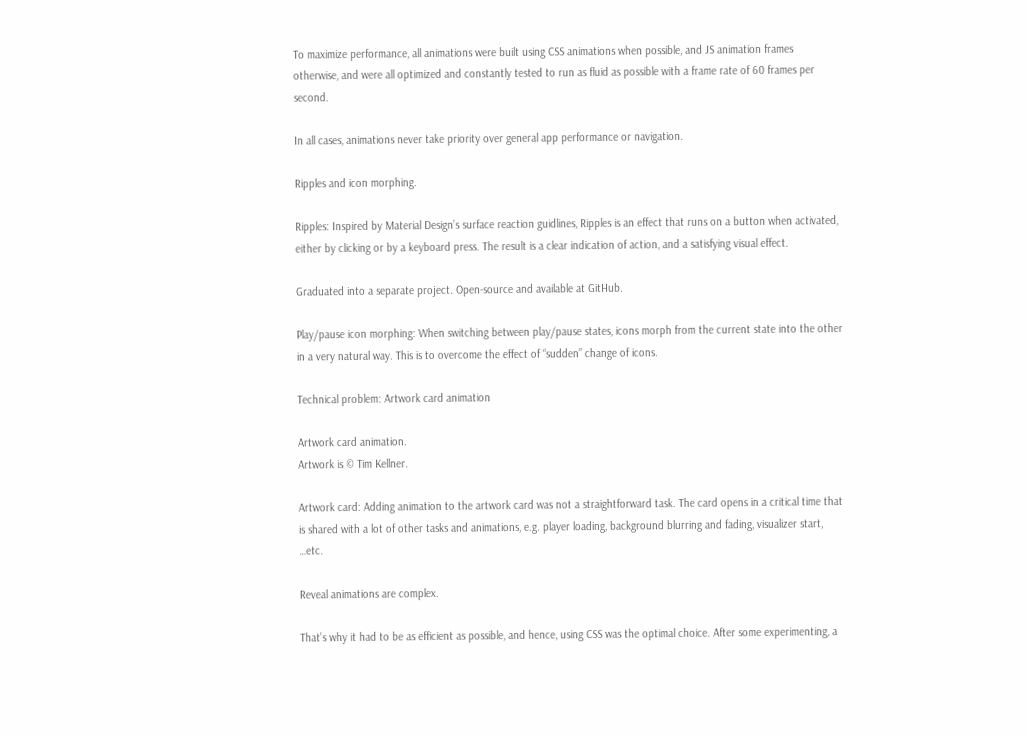To maximize performance, all animations were built using CSS animations when possible, and JS animation frames otherwise, and were all optimized and constantly tested to run as fluid as possible with a frame rate of 60 frames per second.

In all cases, animations never take priority over general app performance or navigation.

Ripples and icon morphing.

Ripples: Inspired by Material Design’s surface reaction guidlines, Ripples is an effect that runs on a button when activated, either by clicking or by a keyboard press. The result is a clear indication of action, and a satisfying visual effect.

Graduated into a separate project. Open-source and available at GitHub.

Play/pause icon morphing: When switching between play/pause states, icons morph from the current state into the other in a very natural way. This is to overcome the effect of “sudden” change of icons.

Technical problem: Artwork card animation

Artwork card animation.
Artwork is © Tim Kellner.

Artwork card: Adding animation to the artwork card was not a straightforward task. The card opens in a critical time that is shared with a lot of other tasks and animations, e.g. player loading, background blurring and fading, visualizer start, …etc.

Reveal animations are complex.

That’s why it had to be as efficient as possible, and hence, using CSS was the optimal choice. After some experimenting, a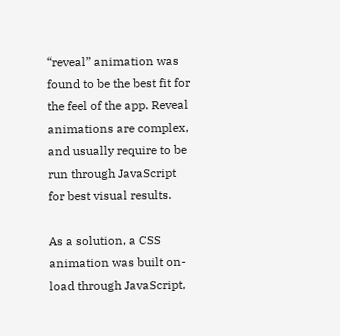“reveal” animation was found to be the best fit for the feel of the app. Reveal animations are complex, and usually require to be run through JavaScript for best visual results.

As a solution, a CSS animation was built on-load through JavaScript,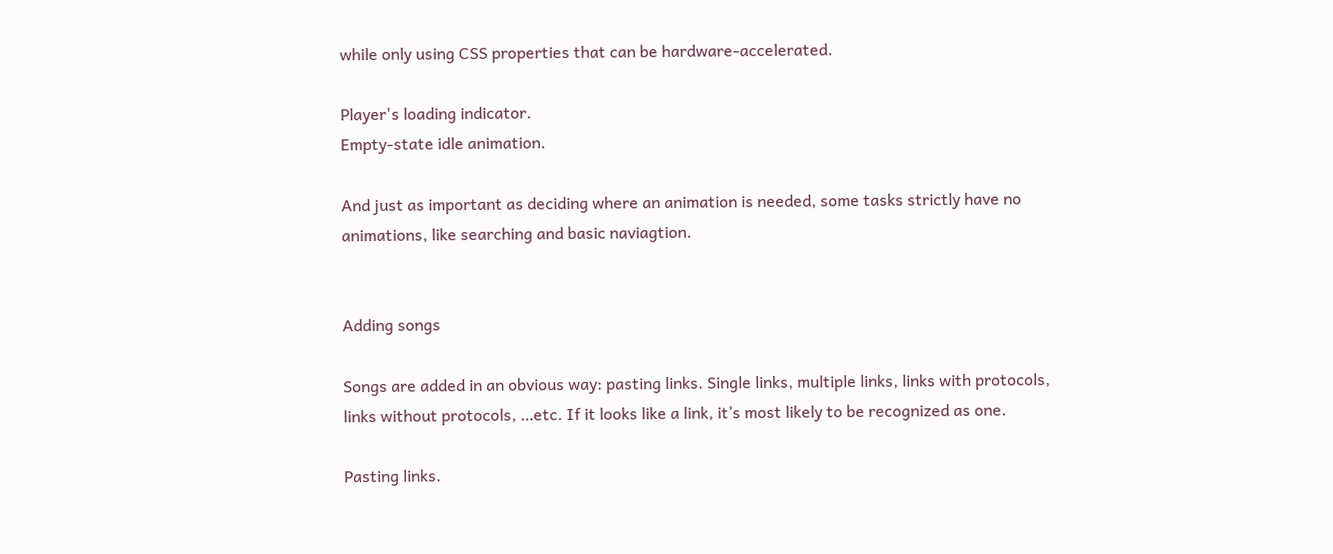while only using CSS properties that can be hardware-accelerated.

Player's loading indicator.
Empty-state idle animation.

And just as important as deciding where an animation is needed, some tasks strictly have no animations, like searching and basic naviagtion.


Adding songs

Songs are added in an obvious way: pasting links. Single links, multiple links, links with protocols, links without protocols, …etc. If it looks like a link, it’s most likely to be recognized as one.

Pasting links.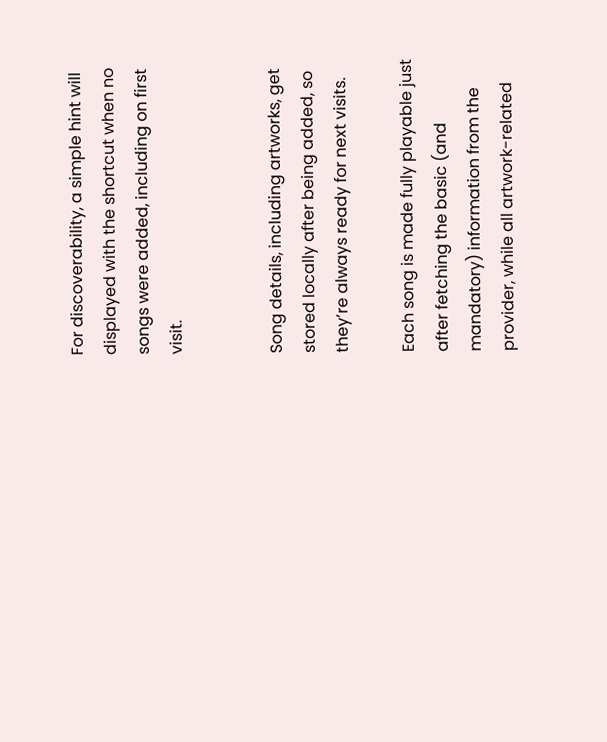For discoverability, a simple hint will displayed with the shortcut when no songs were added, including on first visit.


Song details, including artworks, get stored locally after being added, so they’re always ready for next visits.

Each song is made fully playable just after fetching the basic (and mandatory) information from the provider, while all artwork-related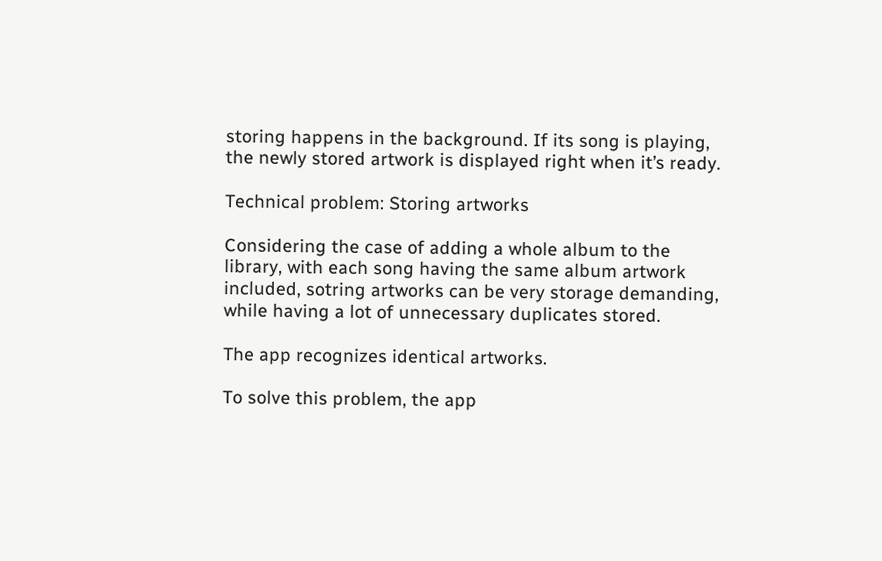storing happens in the background. If its song is playing, the newly stored artwork is displayed right when it’s ready.

Technical problem: Storing artworks

Considering the case of adding a whole album to the library, with each song having the same album artwork included, sotring artworks can be very storage demanding, while having a lot of unnecessary duplicates stored.

The app recognizes identical artworks.

To solve this problem, the app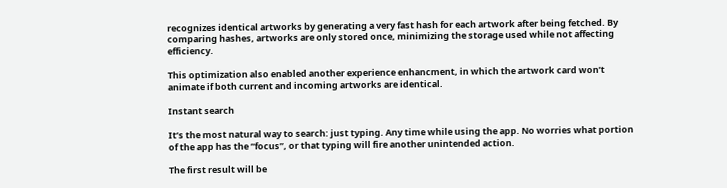recognizes identical artworks by generating a very fast hash for each artwork after being fetched. By comparing hashes, artworks are only stored once, minimizing the storage used while not affecting efficiency.

This optimization also enabled another experience enhancment, in which the artwork card won’t animate if both current and incoming artworks are identical.

Instant search

It’s the most natural way to search: just typing. Any time while using the app. No worries what portion of the app has the “focus”, or that typing will fire another unintended action.

The first result will be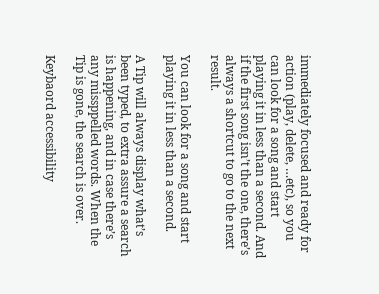immediately focused and ready for action (play, delete, …etc), so you can look for a song and start playing it in less than a second. And if the first song isn’t the one, there’s always a shortcut to go to the next result.

You can look for a song and start playing it in less than a second.

A Tip will always display what’s been typed, to extra assure a search is happening, and in case there’s any missppelled words. When the Tip is gone, the search is over.

Keybaord accessibility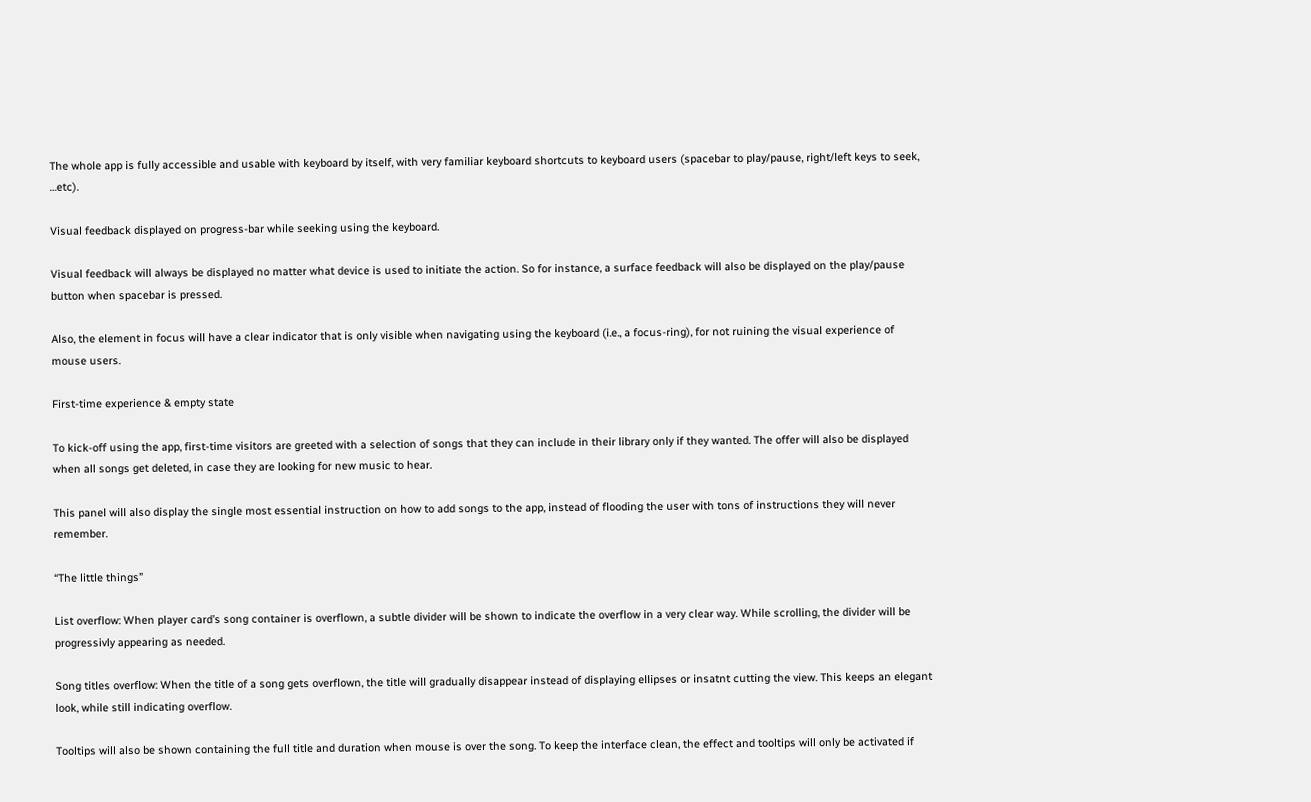The whole app is fully accessible and usable with keyboard by itself, with very familiar keyboard shortcuts to keyboard users (spacebar to play/pause, right/left keys to seek, …etc).

Visual feedback displayed on progress-bar while seeking using the keyboard.

Visual feedback will always be displayed no matter what device is used to initiate the action. So for instance, a surface feedback will also be displayed on the play/pause button when spacebar is pressed.

Also, the element in focus will have a clear indicator that is only visible when navigating using the keyboard (i.e., a focus-ring), for not ruining the visual experience of mouse users.

First-time experience & empty state

To kick-off using the app, first-time visitors are greeted with a selection of songs that they can include in their library only if they wanted. The offer will also be displayed when all songs get deleted, in case they are looking for new music to hear.

This panel will also display the single most essential instruction on how to add songs to the app, instead of flooding the user with tons of instructions they will never remember.

“The little things”

List overflow: When player card’s song container is overflown, a subtle divider will be shown to indicate the overflow in a very clear way. While scrolling, the divider will be progressivly appearing as needed.

Song titles overflow: When the title of a song gets overflown, the title will gradually disappear instead of displaying ellipses or insatnt cutting the view. This keeps an elegant look, while still indicating overflow.

Tooltips will also be shown containing the full title and duration when mouse is over the song. To keep the interface clean, the effect and tooltips will only be activated if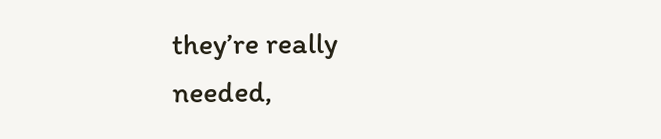they’re really needed,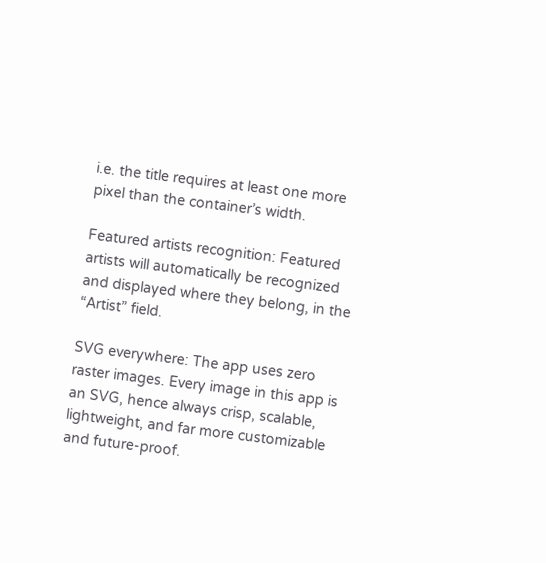i.e. the title requires at least one more pixel than the container’s width.

Featured artists recognition: Featured artists will automatically be recognized and displayed where they belong, in the “Artist” field.

SVG everywhere: The app uses zero raster images. Every image in this app is an SVG, hence always crisp, scalable, lightweight, and far more customizable and future-proof.